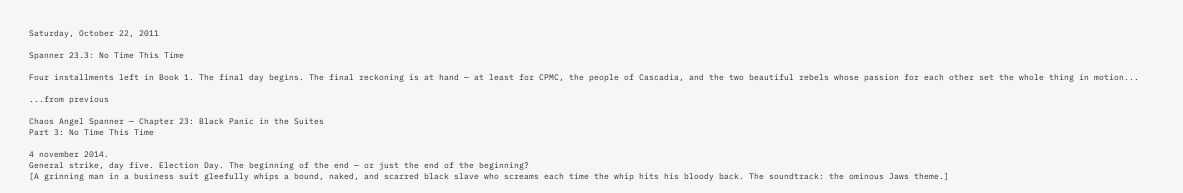Saturday, October 22, 2011

Spanner 23.3: No Time This Time

Four installments left in Book 1. The final day begins. The final reckoning is at hand — at least for CPMC, the people of Cascadia, and the two beautiful rebels whose passion for each other set the whole thing in motion...

...from previous

Chaos Angel Spanner — Chapter 23: Black Panic in the Suites
Part 3: No Time This Time

4 november 2014.
General strike, day five. Election Day. The beginning of the end — or just the end of the beginning?
[A grinning man in a business suit gleefully whips a bound, naked, and scarred black slave who screams each time the whip hits his bloody back. The soundtrack: the ominous Jaws theme.]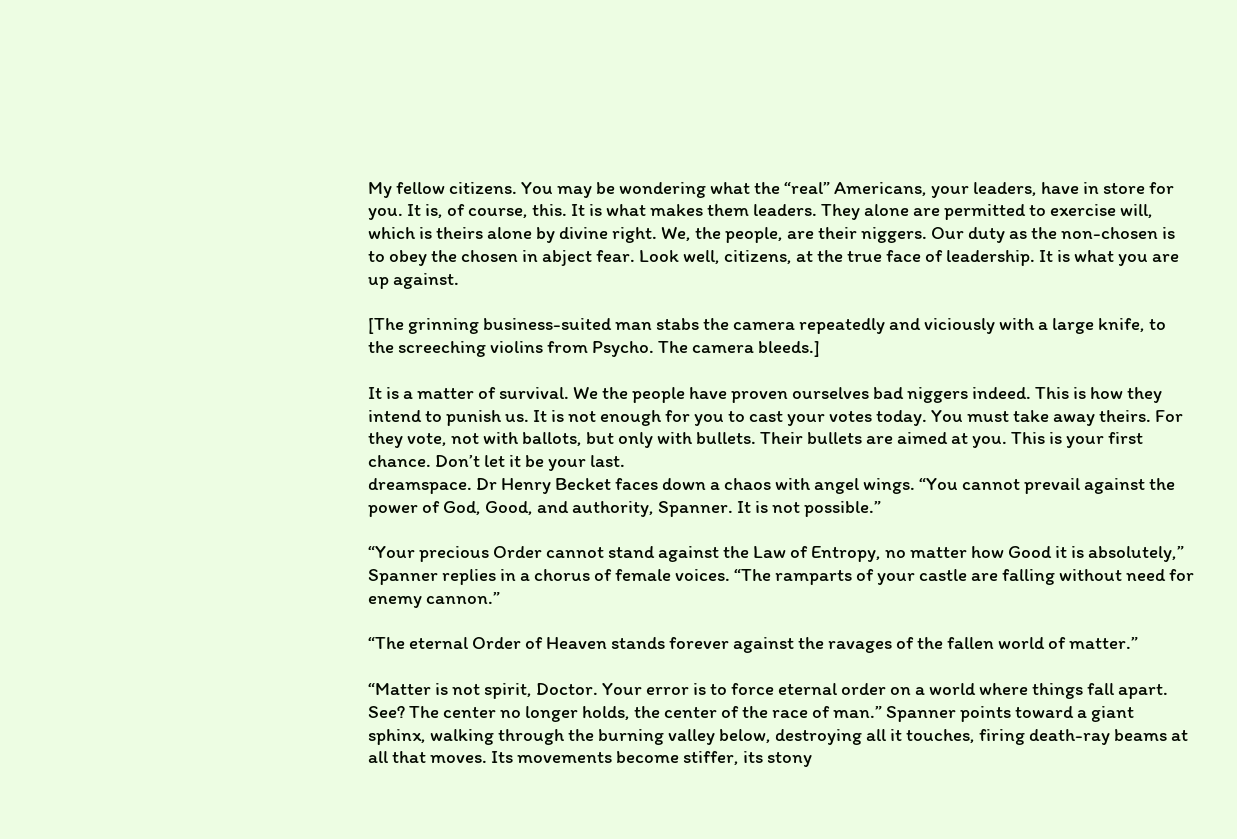My fellow citizens. You may be wondering what the “real” Americans, your leaders, have in store for you. It is, of course, this. It is what makes them leaders. They alone are permitted to exercise will, which is theirs alone by divine right. We, the people, are their niggers. Our duty as the non-chosen is to obey the chosen in abject fear. Look well, citizens, at the true face of leadership. It is what you are up against.

[The grinning business-suited man stabs the camera repeatedly and viciously with a large knife, to the screeching violins from Psycho. The camera bleeds.]

It is a matter of survival. We the people have proven ourselves bad niggers indeed. This is how they intend to punish us. It is not enough for you to cast your votes today. You must take away theirs. For they vote, not with ballots, but only with bullets. Their bullets are aimed at you. This is your first chance. Don’t let it be your last.
dreamspace. Dr Henry Becket faces down a chaos with angel wings. “You cannot prevail against the power of God, Good, and authority, Spanner. It is not possible.”

“Your precious Order cannot stand against the Law of Entropy, no matter how Good it is absolutely,” Spanner replies in a chorus of female voices. “The ramparts of your castle are falling without need for enemy cannon.”

“The eternal Order of Heaven stands forever against the ravages of the fallen world of matter.”

“Matter is not spirit, Doctor. Your error is to force eternal order on a world where things fall apart. See? The center no longer holds, the center of the race of man.” Spanner points toward a giant sphinx, walking through the burning valley below, destroying all it touches, firing death-ray beams at all that moves. Its movements become stiffer, its stony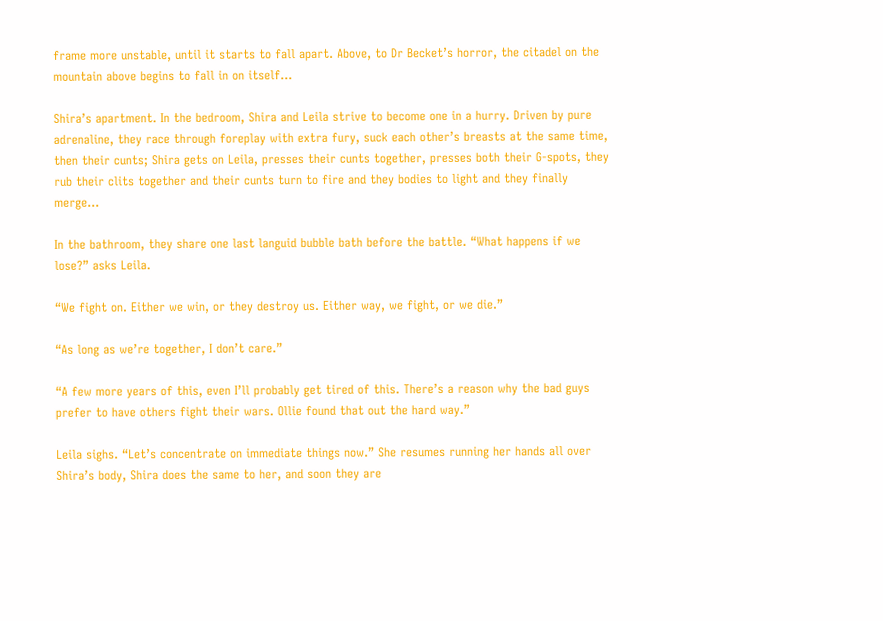frame more unstable, until it starts to fall apart. Above, to Dr Becket’s horror, the citadel on the mountain above begins to fall in on itself...

Shira’s apartment. In the bedroom, Shira and Leila strive to become one in a hurry. Driven by pure adrenaline, they race through foreplay with extra fury, suck each other’s breasts at the same time, then their cunts; Shira gets on Leila, presses their cunts together, presses both their G-spots, they rub their clits together and their cunts turn to fire and they bodies to light and they finally merge...

In the bathroom, they share one last languid bubble bath before the battle. “What happens if we lose?” asks Leila.

“We fight on. Either we win, or they destroy us. Either way, we fight, or we die.”

“As long as we’re together, I don’t care.”

“A few more years of this, even I’ll probably get tired of this. There’s a reason why the bad guys prefer to have others fight their wars. Ollie found that out the hard way.”

Leila sighs. “Let’s concentrate on immediate things now.” She resumes running her hands all over Shira’s body, Shira does the same to her, and soon they are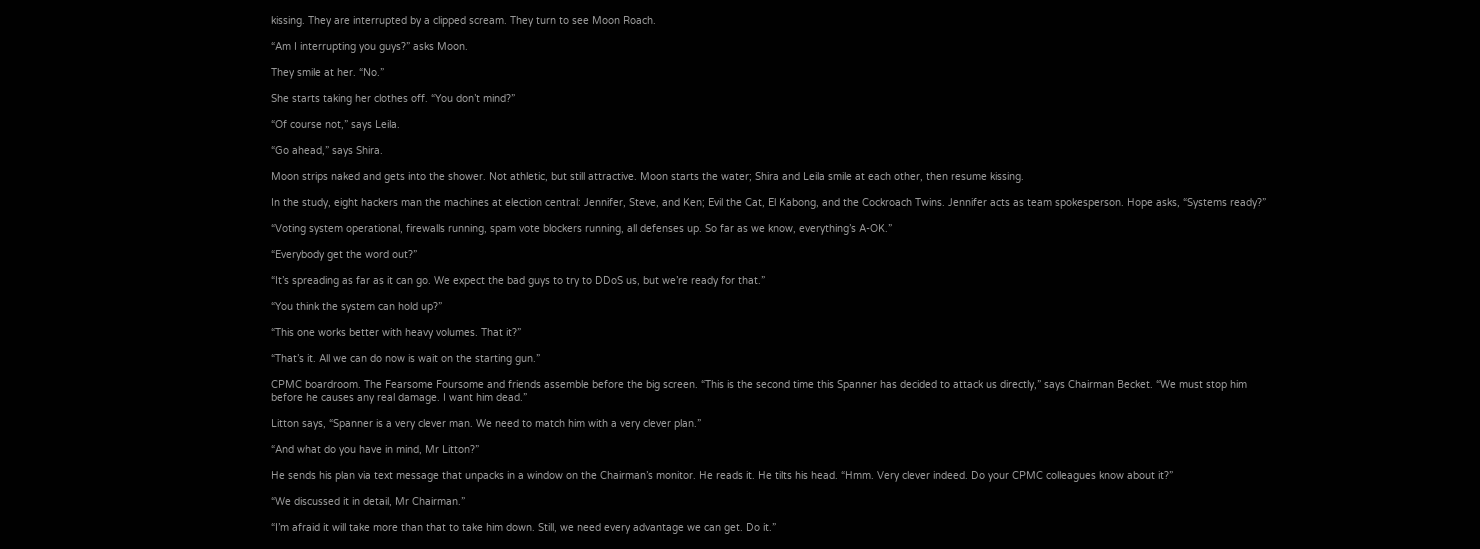kissing. They are interrupted by a clipped scream. They turn to see Moon Roach.

“Am I interrupting you guys?” asks Moon.

They smile at her. “No.”

She starts taking her clothes off. “You don’t mind?”

“Of course not,” says Leila.

“Go ahead,” says Shira.

Moon strips naked and gets into the shower. Not athletic, but still attractive. Moon starts the water; Shira and Leila smile at each other, then resume kissing.

In the study, eight hackers man the machines at election central: Jennifer, Steve, and Ken; Evil the Cat, El Kabong, and the Cockroach Twins. Jennifer acts as team spokesperson. Hope asks, “Systems ready?”

“Voting system operational, firewalls running, spam vote blockers running, all defenses up. So far as we know, everything’s A-OK.”

“Everybody get the word out?”

“It’s spreading as far as it can go. We expect the bad guys to try to DDoS us, but we’re ready for that.”

“You think the system can hold up?”

“This one works better with heavy volumes. That it?”

“That’s it. All we can do now is wait on the starting gun.”

CPMC boardroom. The Fearsome Foursome and friends assemble before the big screen. “This is the second time this Spanner has decided to attack us directly,” says Chairman Becket. “We must stop him before he causes any real damage. I want him dead.”

Litton says, “Spanner is a very clever man. We need to match him with a very clever plan.”

“And what do you have in mind, Mr Litton?”

He sends his plan via text message that unpacks in a window on the Chairman’s monitor. He reads it. He tilts his head. “Hmm. Very clever indeed. Do your CPMC colleagues know about it?”

“We discussed it in detail, Mr Chairman.”

“I’m afraid it will take more than that to take him down. Still, we need every advantage we can get. Do it.”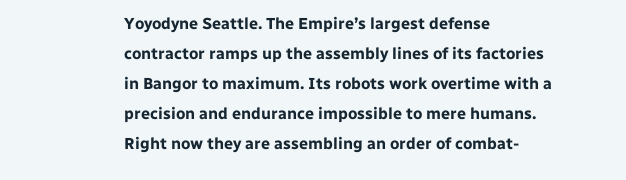Yoyodyne Seattle. The Empire’s largest defense contractor ramps up the assembly lines of its factories in Bangor to maximum. Its robots work overtime with a precision and endurance impossible to mere humans. Right now they are assembling an order of combat-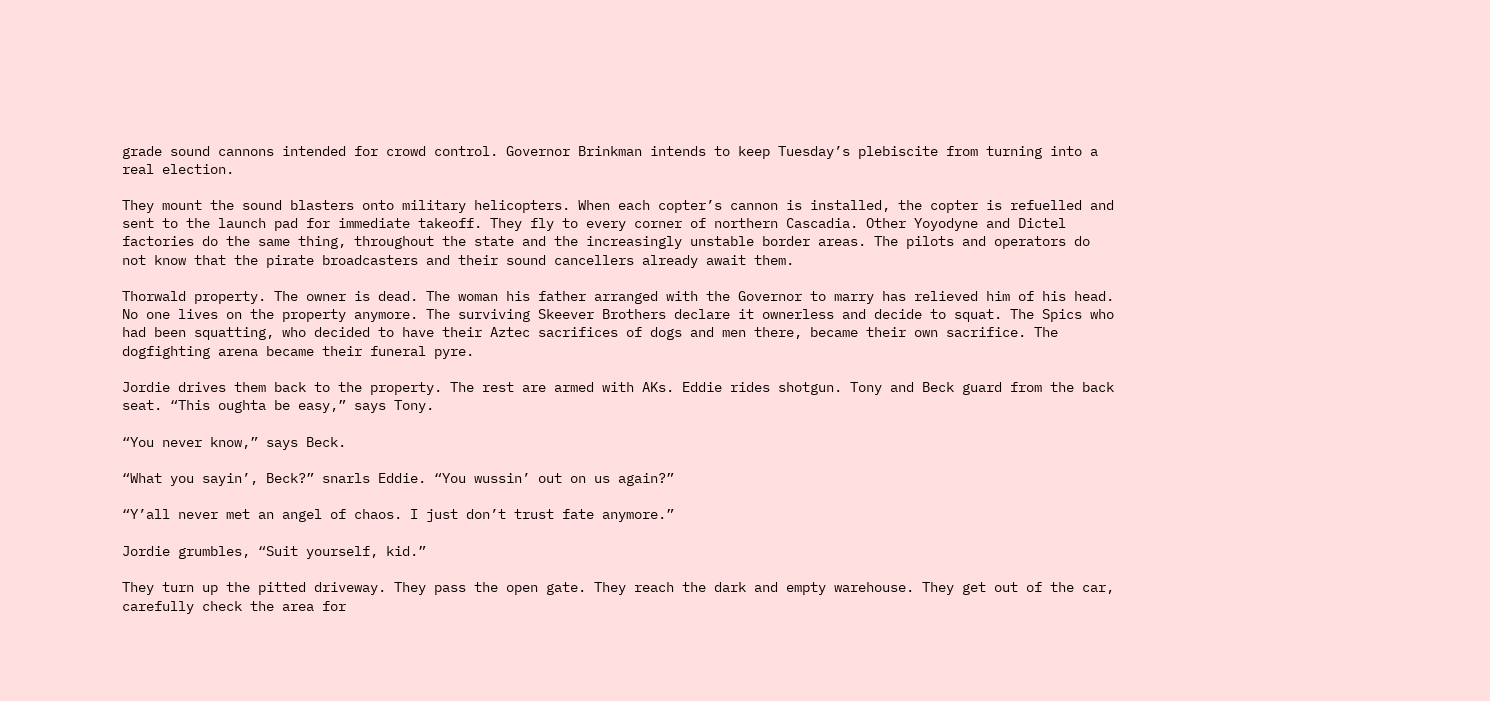grade sound cannons intended for crowd control. Governor Brinkman intends to keep Tuesday’s plebiscite from turning into a real election.

They mount the sound blasters onto military helicopters. When each copter’s cannon is installed, the copter is refuelled and sent to the launch pad for immediate takeoff. They fly to every corner of northern Cascadia. Other Yoyodyne and Dictel factories do the same thing, throughout the state and the increasingly unstable border areas. The pilots and operators do not know that the pirate broadcasters and their sound cancellers already await them.

Thorwald property. The owner is dead. The woman his father arranged with the Governor to marry has relieved him of his head. No one lives on the property anymore. The surviving Skeever Brothers declare it ownerless and decide to squat. The Spics who had been squatting, who decided to have their Aztec sacrifices of dogs and men there, became their own sacrifice. The dogfighting arena became their funeral pyre.

Jordie drives them back to the property. The rest are armed with AKs. Eddie rides shotgun. Tony and Beck guard from the back seat. “This oughta be easy,” says Tony.

“You never know,” says Beck.

“What you sayin’, Beck?” snarls Eddie. “You wussin’ out on us again?”

“Y’all never met an angel of chaos. I just don’t trust fate anymore.”

Jordie grumbles, “Suit yourself, kid.”

They turn up the pitted driveway. They pass the open gate. They reach the dark and empty warehouse. They get out of the car, carefully check the area for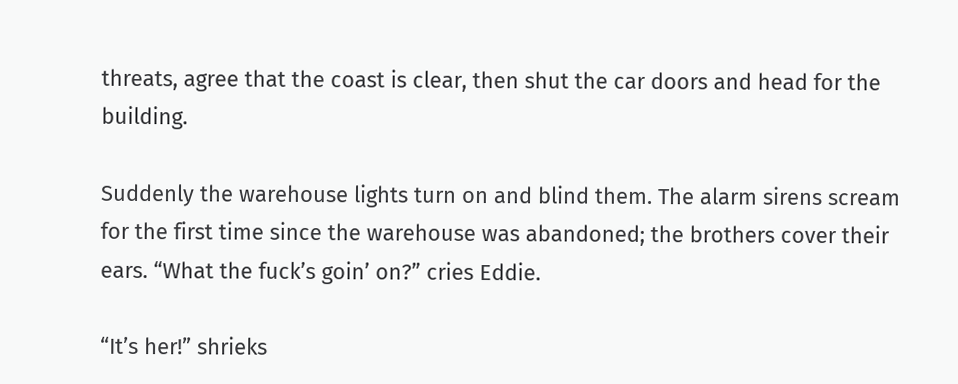threats, agree that the coast is clear, then shut the car doors and head for the building.

Suddenly the warehouse lights turn on and blind them. The alarm sirens scream for the first time since the warehouse was abandoned; the brothers cover their ears. “What the fuck’s goin’ on?” cries Eddie.

“It’s her!” shrieks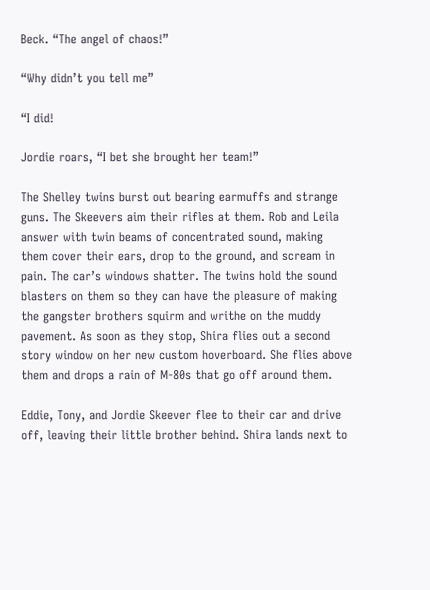Beck. “The angel of chaos!”

“Why didn’t you tell me”

“I did!

Jordie roars, “I bet she brought her team!”

The Shelley twins burst out bearing earmuffs and strange guns. The Skeevers aim their rifles at them. Rob and Leila answer with twin beams of concentrated sound, making them cover their ears, drop to the ground, and scream in pain. The car’s windows shatter. The twins hold the sound blasters on them so they can have the pleasure of making the gangster brothers squirm and writhe on the muddy pavement. As soon as they stop, Shira flies out a second story window on her new custom hoverboard. She flies above them and drops a rain of M-80s that go off around them.

Eddie, Tony, and Jordie Skeever flee to their car and drive off, leaving their little brother behind. Shira lands next to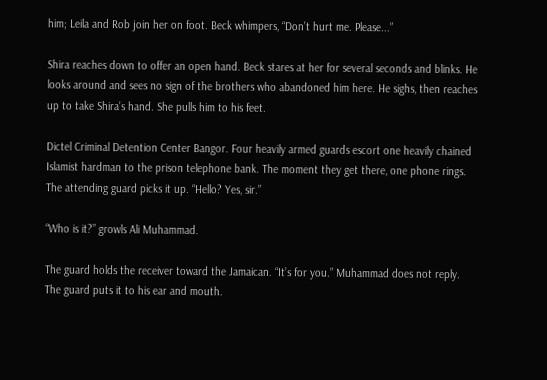him; Leila and Rob join her on foot. Beck whimpers, “Don’t hurt me. Please...”

Shira reaches down to offer an open hand. Beck stares at her for several seconds and blinks. He looks around and sees no sign of the brothers who abandoned him here. He sighs, then reaches up to take Shira’s hand. She pulls him to his feet.

Dictel Criminal Detention Center Bangor. Four heavily armed guards escort one heavily chained Islamist hardman to the prison telephone bank. The moment they get there, one phone rings. The attending guard picks it up. “Hello? Yes, sir.”

“Who is it?” growls Ali Muhammad.

The guard holds the receiver toward the Jamaican. “It’s for you.” Muhammad does not reply. The guard puts it to his ear and mouth.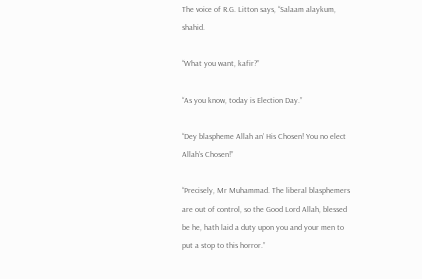The voice of R.G. Litton says, “Salaam alaykum, shahid.

“What you want, kafir?”

“As you know, today is Election Day.”

“Dey blaspheme Allah an’ His Chosen! You no elect Allah’s Chosen!”

“Precisely, Mr Muhammad. The liberal blasphemers are out of control, so the Good Lord Allah, blessed be he, hath laid a duty upon you and your men to put a stop to this horror.”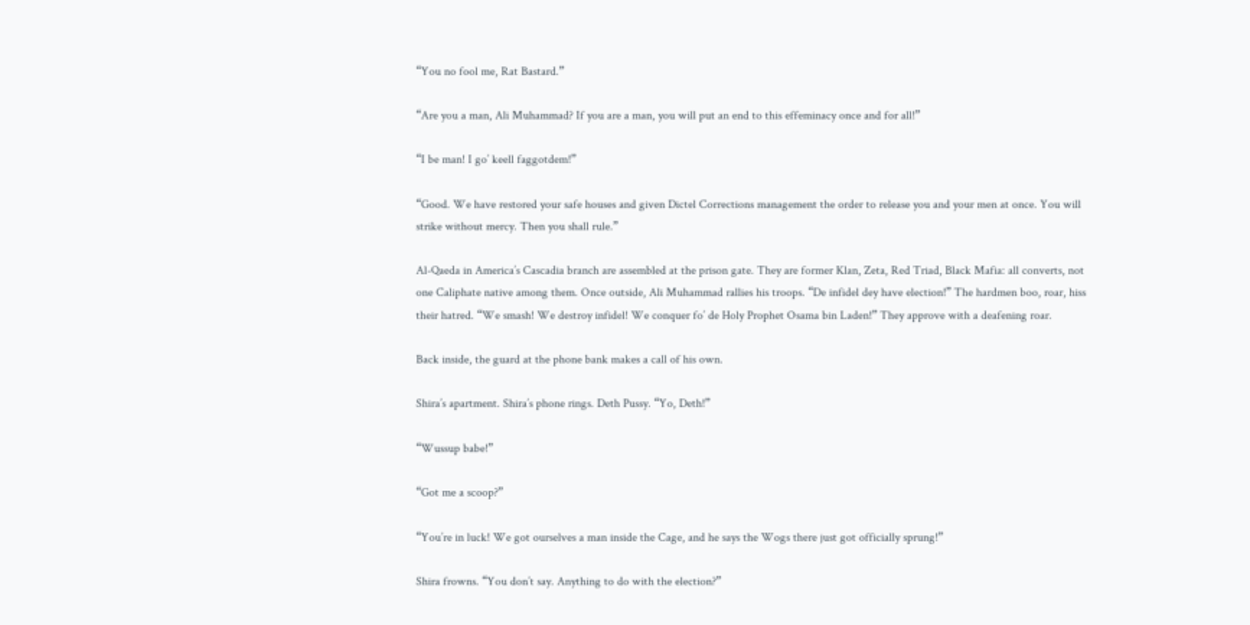“You no fool me, Rat Bastard.”

“Are you a man, Ali Muhammad? If you are a man, you will put an end to this effeminacy once and for all!”

“I be man! I go’ keell faggotdem!”

“Good. We have restored your safe houses and given Dictel Corrections management the order to release you and your men at once. You will strike without mercy. Then you shall rule.”

Al-Qaeda in America’s Cascadia branch are assembled at the prison gate. They are former Klan, Zeta, Red Triad, Black Mafia: all converts, not one Caliphate native among them. Once outside, Ali Muhammad rallies his troops. “De infidel dey have election!” The hardmen boo, roar, hiss their hatred. “We smash! We destroy infidel! We conquer fo’ de Holy Prophet Osama bin Laden!” They approve with a deafening roar.

Back inside, the guard at the phone bank makes a call of his own.

Shira’s apartment. Shira’s phone rings. Deth Pussy. “Yo, Deth!”

“Wussup babe!”

“Got me a scoop?”

“You’re in luck! We got ourselves a man inside the Cage, and he says the Wogs there just got officially sprung!”

Shira frowns. “You don’t say. Anything to do with the election?”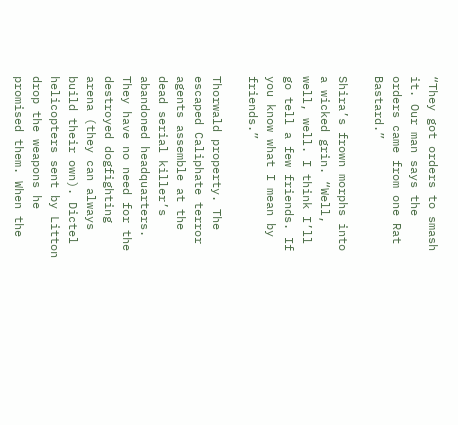“They got orders to smash it. Our man says the orders came from one Rat Bastard.”

Shira’s frown morphs into a wicked grin. “Well, well, well. I think I’ll go tell a few friends. If you know what I mean by friends.”

Thorwald property. The escaped Caliphate terror agents assemble at the dead serial killer’s abandoned headquarters. They have no need for the destroyed dogfighting arena (they can always build their own). Dictel helicopters sent by Litton drop the weapons he promised them. When the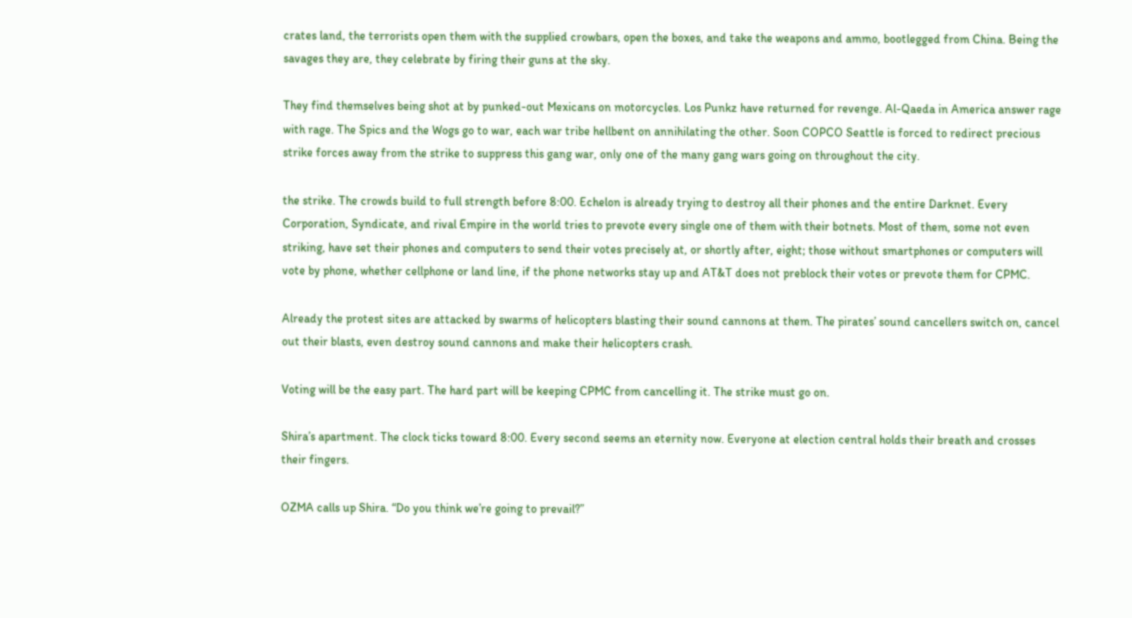crates land, the terrorists open them with the supplied crowbars, open the boxes, and take the weapons and ammo, bootlegged from China. Being the savages they are, they celebrate by firing their guns at the sky.

They find themselves being shot at by punked-out Mexicans on motorcycles. Los Punkz have returned for revenge. Al-Qaeda in America answer rage with rage. The Spics and the Wogs go to war, each war tribe hellbent on annihilating the other. Soon COPCO Seattle is forced to redirect precious strike forces away from the strike to suppress this gang war, only one of the many gang wars going on throughout the city.

the strike. The crowds build to full strength before 8:00. Echelon is already trying to destroy all their phones and the entire Darknet. Every Corporation, Syndicate, and rival Empire in the world tries to prevote every single one of them with their botnets. Most of them, some not even striking, have set their phones and computers to send their votes precisely at, or shortly after, eight; those without smartphones or computers will vote by phone, whether cellphone or land line, if the phone networks stay up and AT&T does not preblock their votes or prevote them for CPMC.

Already the protest sites are attacked by swarms of helicopters blasting their sound cannons at them. The pirates’ sound cancellers switch on, cancel out their blasts, even destroy sound cannons and make their helicopters crash.

Voting will be the easy part. The hard part will be keeping CPMC from cancelling it. The strike must go on.

Shira’s apartment. The clock ticks toward 8:00. Every second seems an eternity now. Everyone at election central holds their breath and crosses their fingers.

OZMA calls up Shira. “Do you think we’re going to prevail?”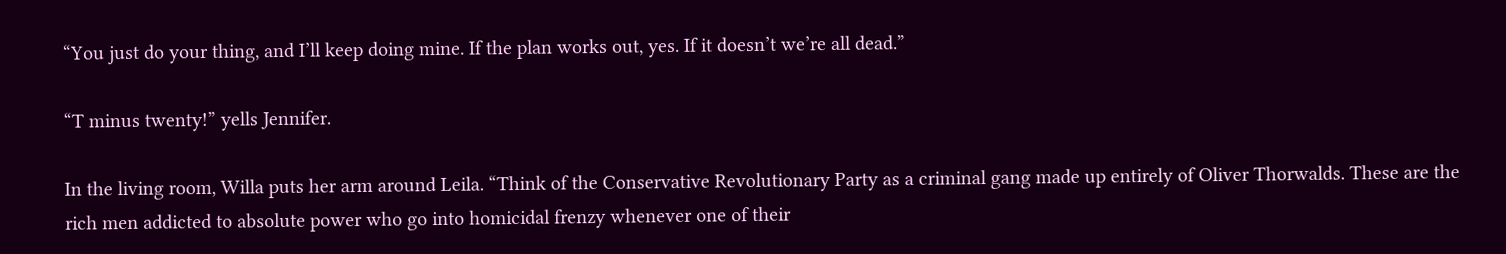“You just do your thing, and I’ll keep doing mine. If the plan works out, yes. If it doesn’t we’re all dead.”

“T minus twenty!” yells Jennifer.

In the living room, Willa puts her arm around Leila. “Think of the Conservative Revolutionary Party as a criminal gang made up entirely of Oliver Thorwalds. These are the rich men addicted to absolute power who go into homicidal frenzy whenever one of their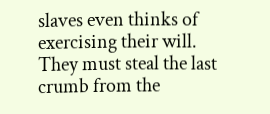slaves even thinks of exercising their will. They must steal the last crumb from the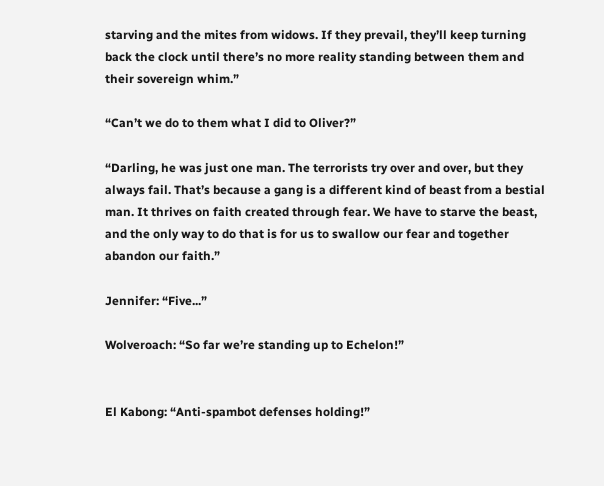starving and the mites from widows. If they prevail, they’ll keep turning back the clock until there’s no more reality standing between them and their sovereign whim.”

“Can’t we do to them what I did to Oliver?”

“Darling, he was just one man. The terrorists try over and over, but they always fail. That’s because a gang is a different kind of beast from a bestial man. It thrives on faith created through fear. We have to starve the beast, and the only way to do that is for us to swallow our fear and together abandon our faith.”

Jennifer: “Five...”

Wolveroach: “So far we’re standing up to Echelon!”


El Kabong: “Anti-spambot defenses holding!”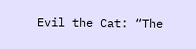Evil the Cat: “The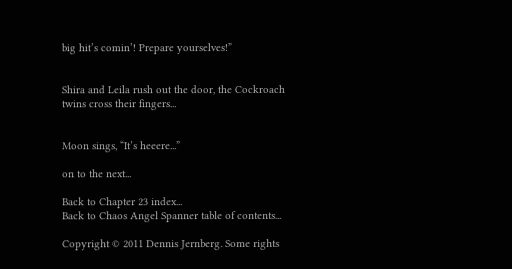big hit’s comin’! Prepare yourselves!”


Shira and Leila rush out the door, the Cockroach twins cross their fingers...


Moon sings, “It’s heeere...”

on to the next...

Back to Chapter 23 index...
Back to Chaos Angel Spanner table of contents...

Copyright © 2011 Dennis Jernberg. Some rights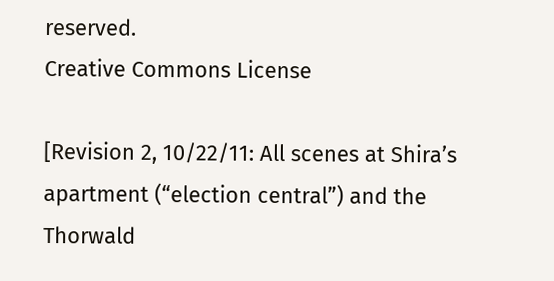reserved.
Creative Commons License

[Revision 2, 10/22/11: All scenes at Shira’s apartment (“election central”) and the Thorwald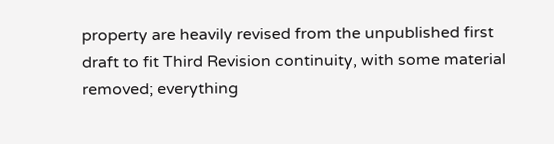property are heavily revised from the unpublished first draft to fit Third Revision continuity, with some material removed; everything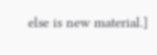else is new material.]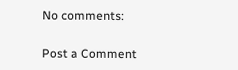No comments:

Post a Comment